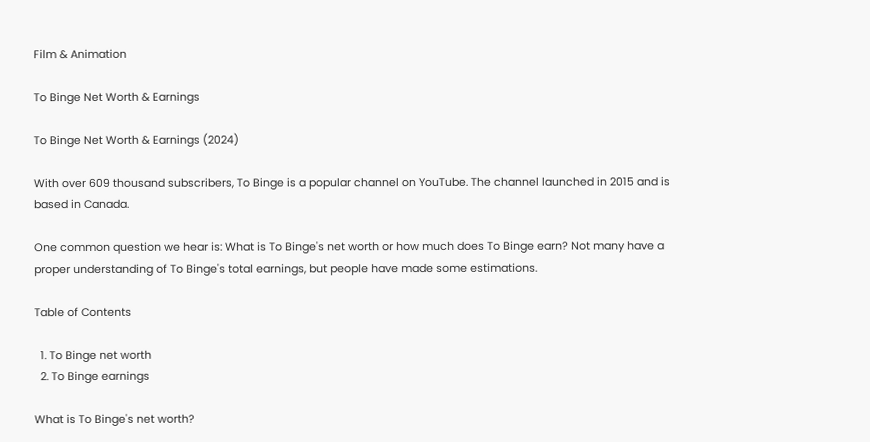Film & Animation

To Binge Net Worth & Earnings

To Binge Net Worth & Earnings (2024)

With over 609 thousand subscribers, To Binge is a popular channel on YouTube. The channel launched in 2015 and is based in Canada.

One common question we hear is: What is To Binge's net worth or how much does To Binge earn? Not many have a proper understanding of To Binge's total earnings, but people have made some estimations.

Table of Contents

  1. To Binge net worth
  2. To Binge earnings

What is To Binge's net worth?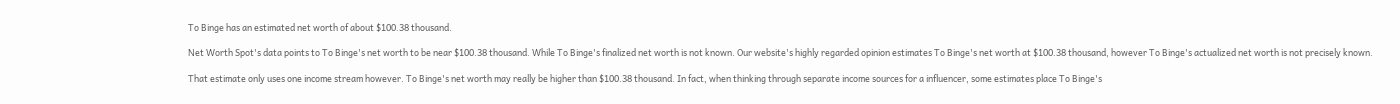To Binge has an estimated net worth of about $100.38 thousand.

Net Worth Spot's data points to To Binge's net worth to be near $100.38 thousand. While To Binge's finalized net worth is not known. Our website's highly regarded opinion estimates To Binge's net worth at $100.38 thousand, however To Binge's actualized net worth is not precisely known.

That estimate only uses one income stream however. To Binge's net worth may really be higher than $100.38 thousand. In fact, when thinking through separate income sources for a influencer, some estimates place To Binge's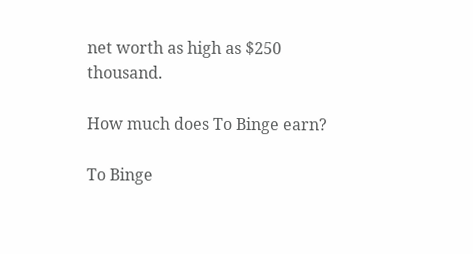net worth as high as $250 thousand.

How much does To Binge earn?

To Binge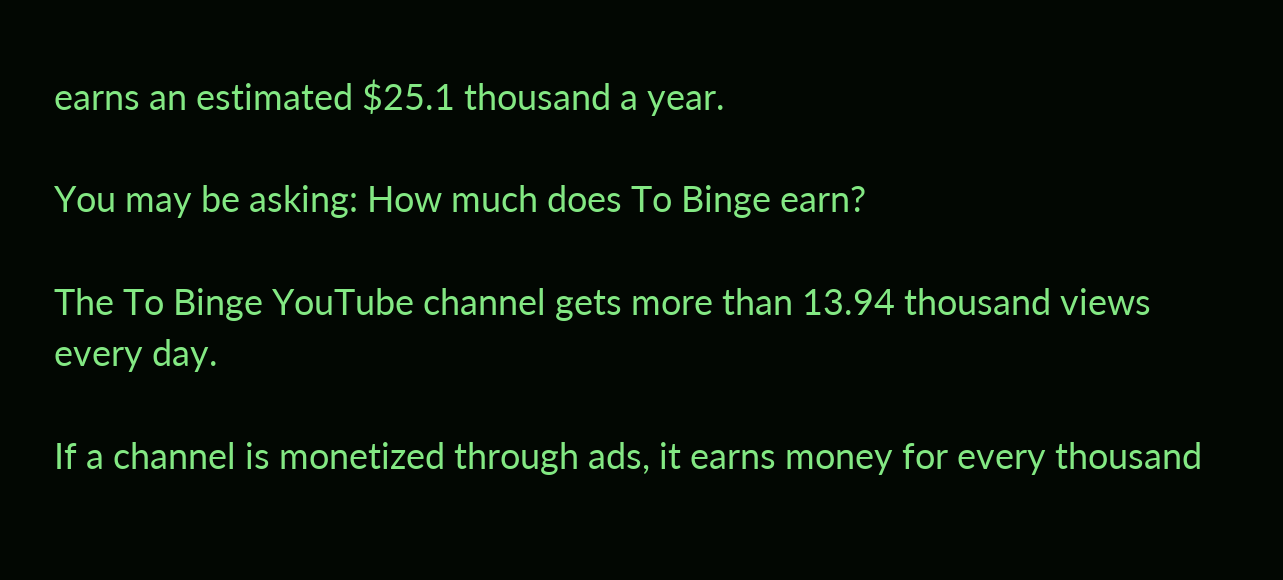earns an estimated $25.1 thousand a year.

You may be asking: How much does To Binge earn?

The To Binge YouTube channel gets more than 13.94 thousand views every day.

If a channel is monetized through ads, it earns money for every thousand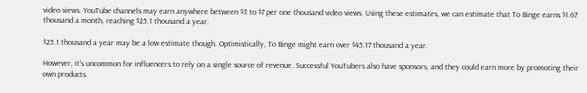video views. YouTube channels may earn anywhere between $3 to $7 per one thousand video views. Using these estimates, we can estimate that To Binge earns $1.67 thousand a month, reaching $25.1 thousand a year.

$25.1 thousand a year may be a low estimate though. Optimistically, To Binge might earn over $45.17 thousand a year.

However, it's uncommon for influencers to rely on a single source of revenue. Successful YouTubers also have sponsors, and they could earn more by promoting their own products.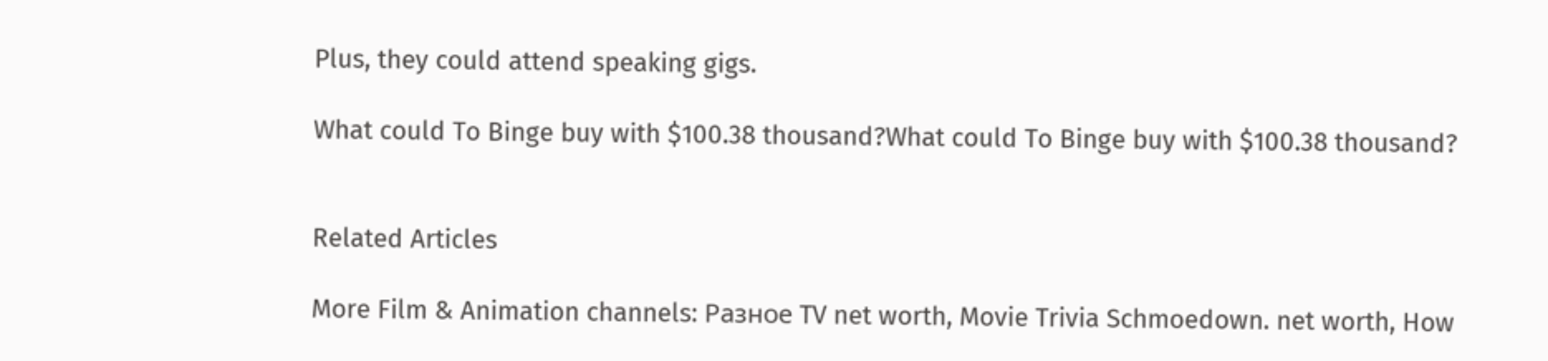Plus, they could attend speaking gigs.

What could To Binge buy with $100.38 thousand?What could To Binge buy with $100.38 thousand?


Related Articles

More Film & Animation channels: Разное TV net worth, Movie Trivia Schmoedown. net worth, How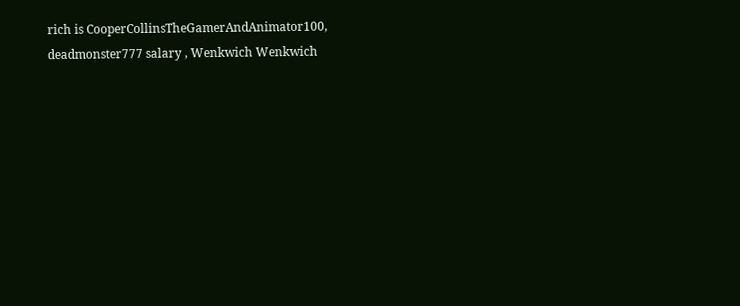rich is CooperCollinsTheGamerAndAnimator100, deadmonster777 salary , Wenkwich Wenkwich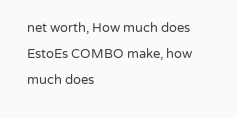net worth, How much does EstoEs COMBO make, how much does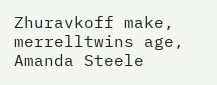Zhuravkoff make, merrelltwins age, Amanda Steele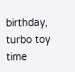birthday, turbo toy time